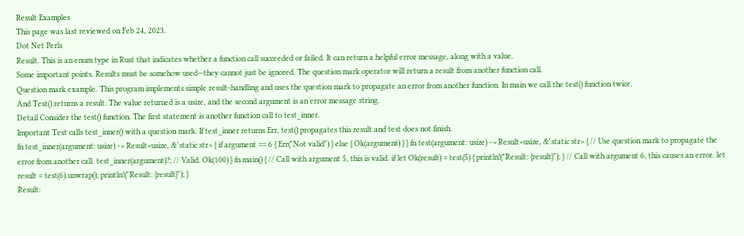Result Examples
This page was last reviewed on Feb 24, 2023.
Dot Net Perls
Result. This is an enum type in Rust that indicates whether a function call succeeded or failed. It can return a helpful error message, along with a value.
Some important points. Results must be somehow used—they cannot just be ignored. The question mark operator will return a result from another function call.
Question mark example. This program implements simple result-handling and uses the question mark to propagate an error from another function. In main we call the test() function twice.
And Test() returns a result. The value returned is a usize, and the second argument is an error message string.
Detail Consider the test() function. The first statement is another function call to test_inner.
Important Test calls test_inner() with a question mark. If test_inner returns Err, test() propagates this result and test does not finish.
fn test_inner(argument: usize) -> Result<usize, &'static str> { if argument == 6 { Err("Not valid") } else { Ok(argument) } } fn test(argument: usize) -> Result<usize, &'static str> { // Use question mark to propagate the error from another call. test_inner(argument)?; // Valid. Ok(100) } fn main() { // Call with argument 5, this is valid. if let Ok(result) = test(5) { println!("Result: {result}"); } // Call with argument 6, this causes an error. let result = test(6).unwrap(); println!("Result: {result}"); }
Result: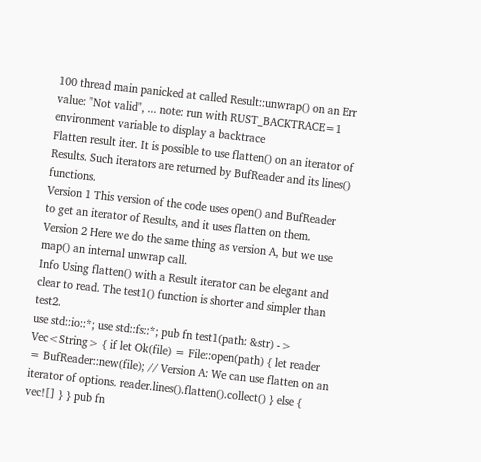100 thread main panicked at called Result::unwrap() on an Err value: "Not valid", ... note: run with RUST_BACKTRACE=1 environment variable to display a backtrace
Flatten result iter. It is possible to use flatten() on an iterator of Results. Such iterators are returned by BufReader and its lines() functions.
Version 1 This version of the code uses open() and BufReader to get an iterator of Results, and it uses flatten on them.
Version 2 Here we do the same thing as version A, but we use map() an internal unwrap call.
Info Using flatten() with a Result iterator can be elegant and clear to read. The test1() function is shorter and simpler than test2.
use std::io::*; use std::fs::*; pub fn test1(path: &str) -> Vec<String> { if let Ok(file) = File::open(path) { let reader = BufReader::new(file); // Version A: We can use flatten on an iterator of options. reader.lines().flatten().collect() } else { vec![] } } pub fn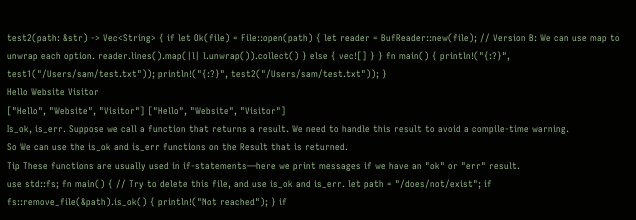test2(path: &str) -> Vec<String> { if let Ok(file) = File::open(path) { let reader = BufReader::new(file); // Version B: We can use map to unwrap each option. reader.lines().map(|l| l.unwrap()).collect() } else { vec![] } } fn main() { println!("{:?}", test1("/Users/sam/test.txt")); println!("{:?}", test2("/Users/sam/test.txt")); }
Hello Website Visitor
["Hello", "Website", "Visitor"] ["Hello", "Website", "Visitor"]
Is_ok, is_err. Suppose we call a function that returns a result. We need to handle this result to avoid a compile-time warning.
So We can use the is_ok and is_err functions on the Result that is returned.
Tip These functions are usually used in if-statements—here we print messages if we have an "ok" or "err" result.
use std::fs; fn main() { // Try to delete this file, and use is_ok and is_err. let path = "/does/not/exist"; if fs::remove_file(&path).is_ok() { println!("Not reached"); } if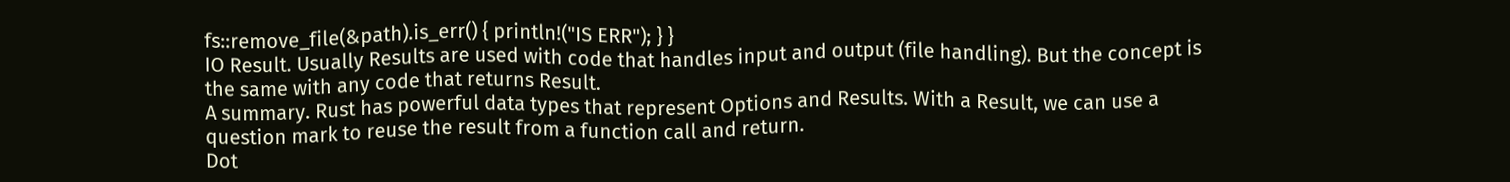fs::remove_file(&path).is_err() { println!("IS ERR"); } }
IO Result. Usually Results are used with code that handles input and output (file handling). But the concept is the same with any code that returns Result.
A summary. Rust has powerful data types that represent Options and Results. With a Result, we can use a question mark to reuse the result from a function call and return.
Dot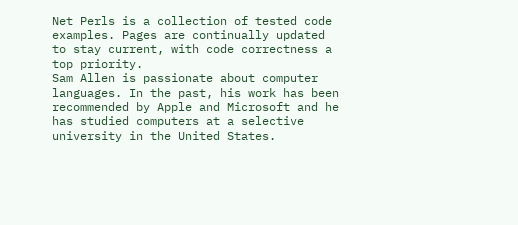Net Perls is a collection of tested code examples. Pages are continually updated to stay current, with code correctness a top priority.
Sam Allen is passionate about computer languages. In the past, his work has been recommended by Apple and Microsoft and he has studied computers at a selective university in the United States.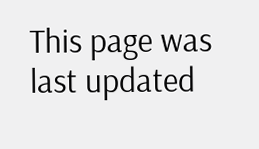This page was last updated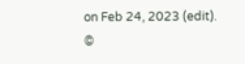on Feb 24, 2023 (edit).
©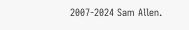2007-2024 Sam Allen.